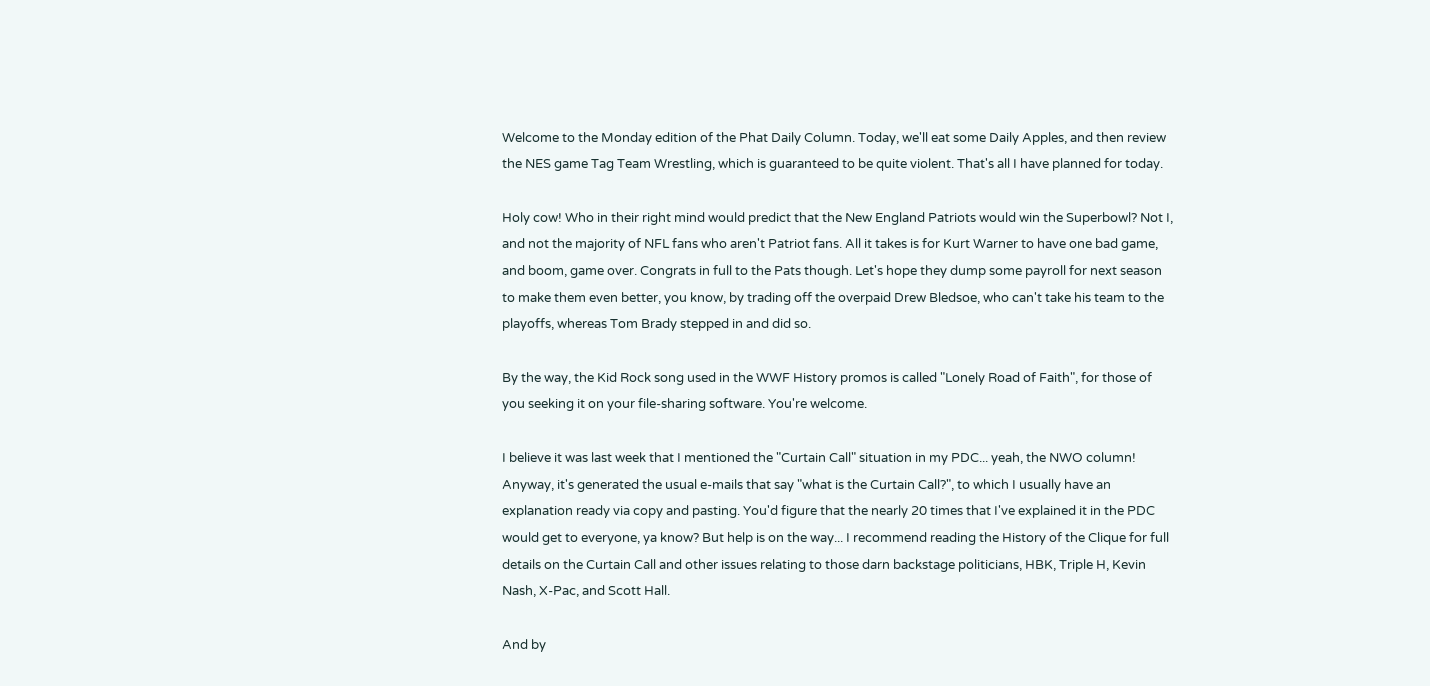Welcome to the Monday edition of the Phat Daily Column. Today, we'll eat some Daily Apples, and then review the NES game Tag Team Wrestling, which is guaranteed to be quite violent. That's all I have planned for today.

Holy cow! Who in their right mind would predict that the New England Patriots would win the Superbowl? Not I, and not the majority of NFL fans who aren't Patriot fans. All it takes is for Kurt Warner to have one bad game, and boom, game over. Congrats in full to the Pats though. Let's hope they dump some payroll for next season to make them even better, you know, by trading off the overpaid Drew Bledsoe, who can't take his team to the playoffs, whereas Tom Brady stepped in and did so.

By the way, the Kid Rock song used in the WWF History promos is called "Lonely Road of Faith", for those of you seeking it on your file-sharing software. You're welcome.

I believe it was last week that I mentioned the "Curtain Call" situation in my PDC... yeah, the NWO column! Anyway, it's generated the usual e-mails that say "what is the Curtain Call?", to which I usually have an explanation ready via copy and pasting. You'd figure that the nearly 20 times that I've explained it in the PDC would get to everyone, ya know? But help is on the way... I recommend reading the History of the Clique for full details on the Curtain Call and other issues relating to those darn backstage politicians, HBK, Triple H, Kevin Nash, X-Pac, and Scott Hall.

And by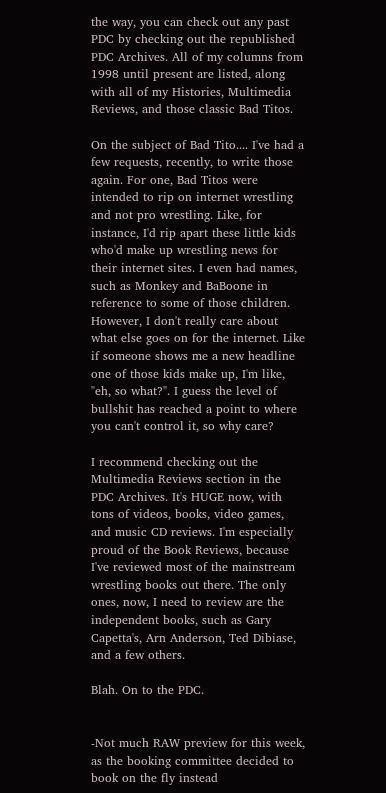the way, you can check out any past PDC by checking out the republished PDC Archives. All of my columns from 1998 until present are listed, along with all of my Histories, Multimedia Reviews, and those classic Bad Titos.

On the subject of Bad Tito.... I've had a few requests, recently, to write those again. For one, Bad Titos were intended to rip on internet wrestling and not pro wrestling. Like, for instance, I'd rip apart these little kids who'd make up wrestling news for their internet sites. I even had names, such as Monkey and BaBoone in reference to some of those children. However, I don't really care about what else goes on for the internet. Like if someone shows me a new headline one of those kids make up, I'm like, "eh, so what?". I guess the level of bullshit has reached a point to where you can't control it, so why care?

I recommend checking out the Multimedia Reviews section in the PDC Archives. It's HUGE now, with tons of videos, books, video games, and music CD reviews. I'm especially proud of the Book Reviews, because I've reviewed most of the mainstream wrestling books out there. The only ones, now, I need to review are the independent books, such as Gary Capetta's, Arn Anderson, Ted Dibiase, and a few others.

Blah. On to the PDC.


-Not much RAW preview for this week, as the booking committee decided to book on the fly instead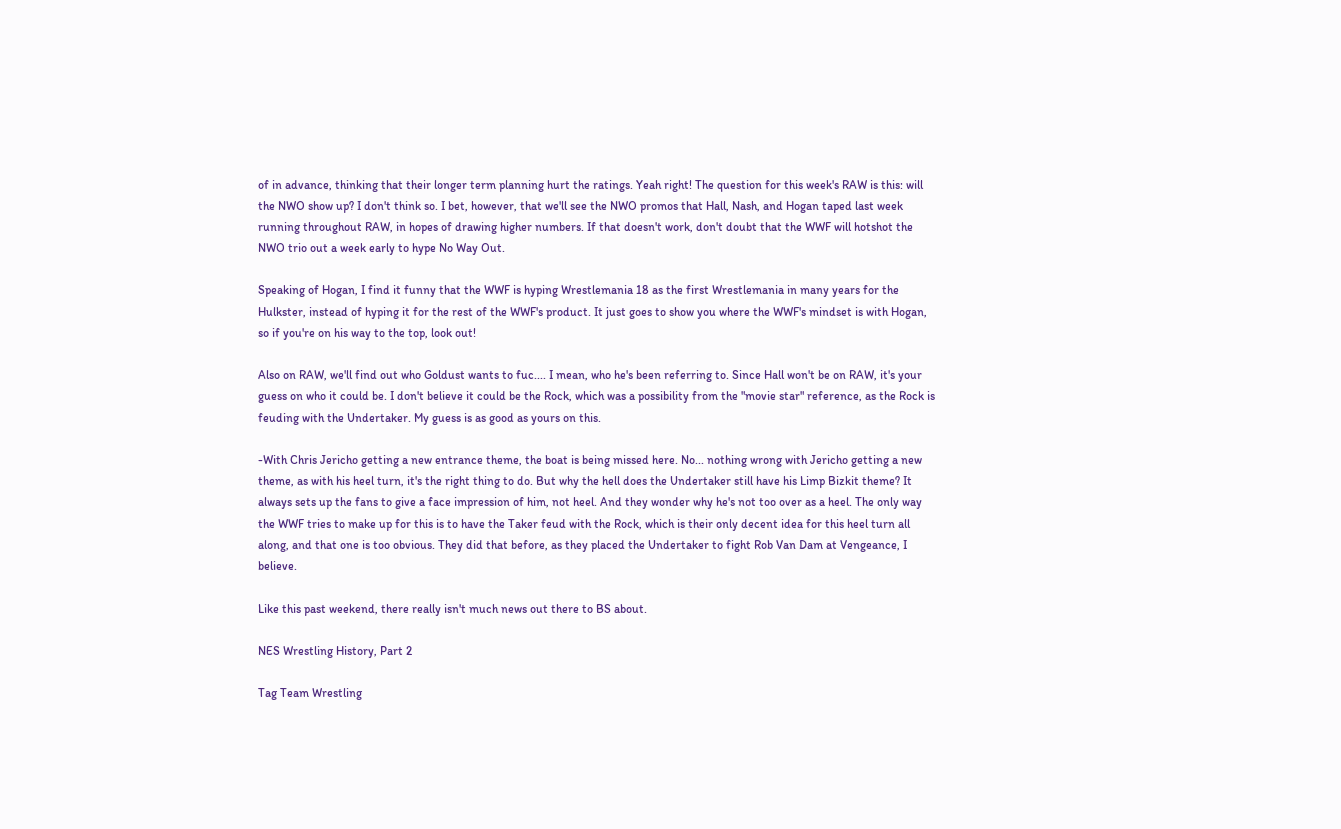of in advance, thinking that their longer term planning hurt the ratings. Yeah right! The question for this week's RAW is this: will the NWO show up? I don't think so. I bet, however, that we'll see the NWO promos that Hall, Nash, and Hogan taped last week running throughout RAW, in hopes of drawing higher numbers. If that doesn't work, don't doubt that the WWF will hotshot the NWO trio out a week early to hype No Way Out.

Speaking of Hogan, I find it funny that the WWF is hyping Wrestlemania 18 as the first Wrestlemania in many years for the Hulkster, instead of hyping it for the rest of the WWF's product. It just goes to show you where the WWF's mindset is with Hogan, so if you're on his way to the top, look out!

Also on RAW, we'll find out who Goldust wants to fuc.... I mean, who he's been referring to. Since Hall won't be on RAW, it's your guess on who it could be. I don't believe it could be the Rock, which was a possibility from the "movie star" reference, as the Rock is feuding with the Undertaker. My guess is as good as yours on this.

-With Chris Jericho getting a new entrance theme, the boat is being missed here. No... nothing wrong with Jericho getting a new theme, as with his heel turn, it's the right thing to do. But why the hell does the Undertaker still have his Limp Bizkit theme? It always sets up the fans to give a face impression of him, not heel. And they wonder why he's not too over as a heel. The only way the WWF tries to make up for this is to have the Taker feud with the Rock, which is their only decent idea for this heel turn all along, and that one is too obvious. They did that before, as they placed the Undertaker to fight Rob Van Dam at Vengeance, I believe.

Like this past weekend, there really isn't much news out there to BS about.

NES Wrestling History, Part 2

Tag Team Wrestling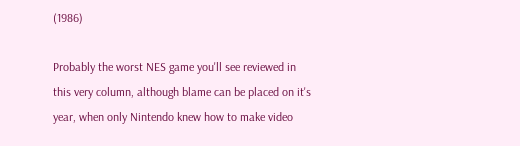(1986)

Probably the worst NES game you'll see reviewed in this very column, although blame can be placed on it's year, when only Nintendo knew how to make video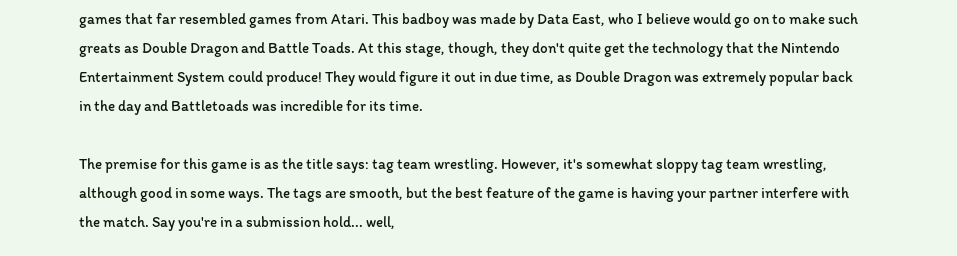games that far resembled games from Atari. This badboy was made by Data East, who I believe would go on to make such greats as Double Dragon and Battle Toads. At this stage, though, they don't quite get the technology that the Nintendo Entertainment System could produce! They would figure it out in due time, as Double Dragon was extremely popular back in the day and Battletoads was incredible for its time.

The premise for this game is as the title says: tag team wrestling. However, it's somewhat sloppy tag team wrestling, although good in some ways. The tags are smooth, but the best feature of the game is having your partner interfere with the match. Say you're in a submission hold... well,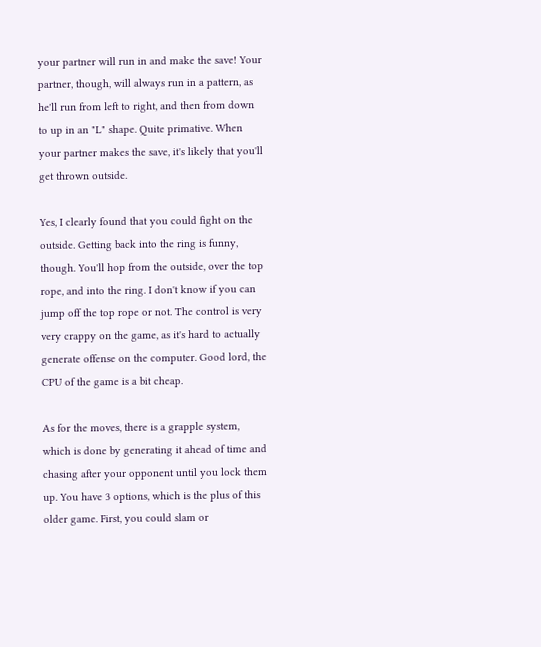your partner will run in and make the save! Your partner, though, will always run in a pattern, as he'll run from left to right, and then from down to up in an "L" shape. Quite primative. When your partner makes the save, it's likely that you'll get thrown outside.

Yes, I clearly found that you could fight on the outside. Getting back into the ring is funny, though. You'll hop from the outside, over the top rope, and into the ring. I don't know if you can jump off the top rope or not. The control is very very crappy on the game, as it's hard to actually generate offense on the computer. Good lord, the CPU of the game is a bit cheap.

As for the moves, there is a grapple system, which is done by generating it ahead of time and chasing after your opponent until you lock them up. You have 3 options, which is the plus of this older game. First, you could slam or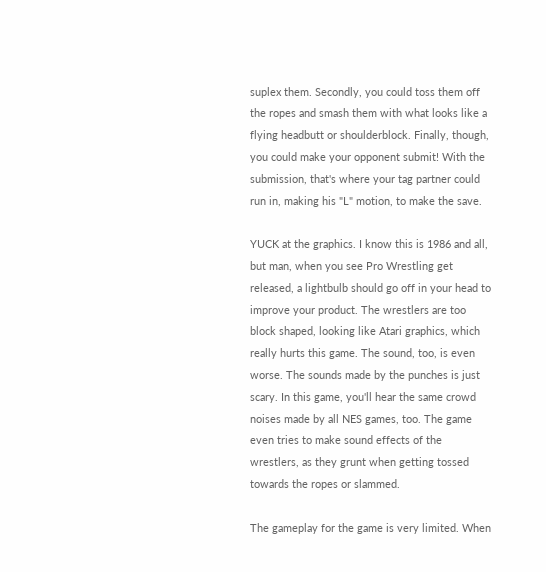suplex them. Secondly, you could toss them off the ropes and smash them with what looks like a flying headbutt or shoulderblock. Finally, though, you could make your opponent submit! With the submission, that's where your tag partner could run in, making his "L" motion, to make the save.

YUCK at the graphics. I know this is 1986 and all, but man, when you see Pro Wrestling get released, a lightbulb should go off in your head to improve your product. The wrestlers are too block shaped, looking like Atari graphics, which really hurts this game. The sound, too, is even worse. The sounds made by the punches is just scary. In this game, you'll hear the same crowd noises made by all NES games, too. The game even tries to make sound effects of the wrestlers, as they grunt when getting tossed towards the ropes or slammed.

The gameplay for the game is very limited. When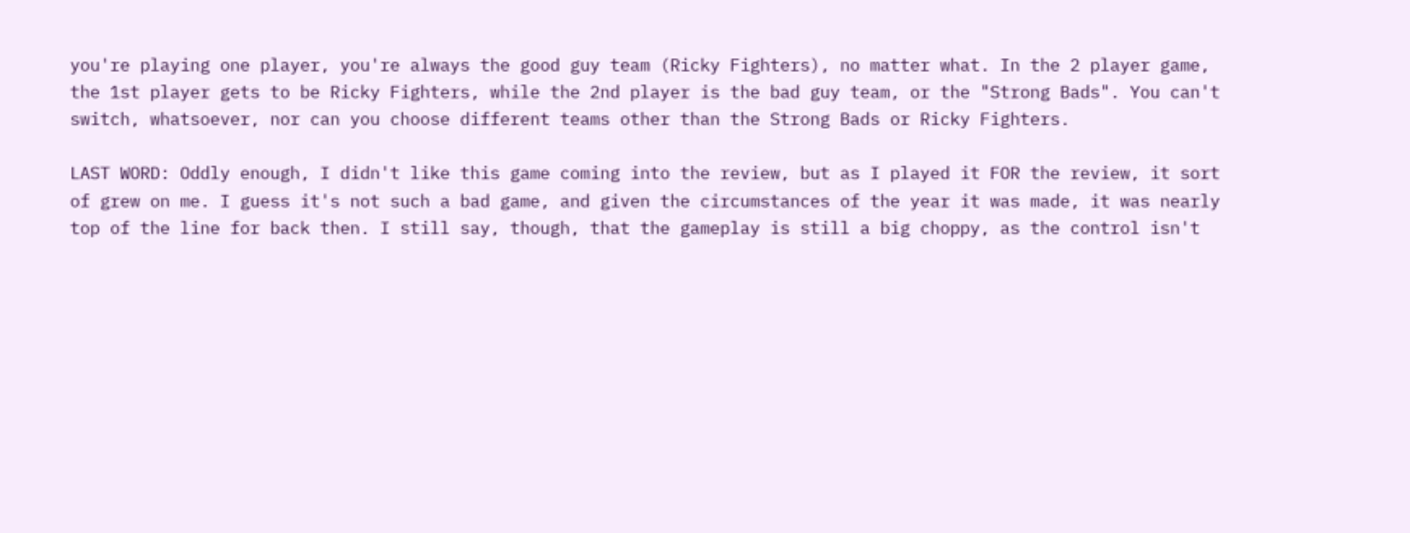you're playing one player, you're always the good guy team (Ricky Fighters), no matter what. In the 2 player game, the 1st player gets to be Ricky Fighters, while the 2nd player is the bad guy team, or the "Strong Bads". You can't switch, whatsoever, nor can you choose different teams other than the Strong Bads or Ricky Fighters.

LAST WORD: Oddly enough, I didn't like this game coming into the review, but as I played it FOR the review, it sort of grew on me. I guess it's not such a bad game, and given the circumstances of the year it was made, it was nearly top of the line for back then. I still say, though, that the gameplay is still a big choppy, as the control isn't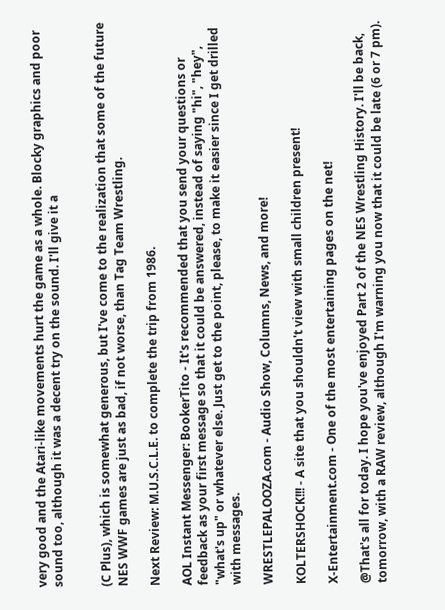very good and the Atari-like movements hurt the game as a whole. Blocky graphics and poor sound too, although it was a decent try on the sound. I'll give it a


(C Plus), which is somewhat generous, but I've come to the realization that some of the future NES WWF games are just as bad, if not worse, than Tag Team Wrestling.

Next Review: M.U.S.C.L.E. to complete the trip from 1986.

AOL Instant Messenger: BookerTito - It's recommended that you send your questions or feedback as your first message so that it could be answered, instead of saying "hi", "hey", "what's up" or whatever else. Just get to the point, please, to make it easier since I get drilled with messages.

WRESTLEPALOOZA.com - Audio Show, Columns, News, and more!

KOLTERSHOCK!!! - A site that you shouldn't view with small children present!

X-Entertainment.com - One of the most entertaining pages on the net!

@That's all for today. I hope you've enjoyed Part 2 of the NES Wrestling History. I'll be back, tomorrow, with a RAW review, although I'm warning you now that it could be late (6 or 7 pm).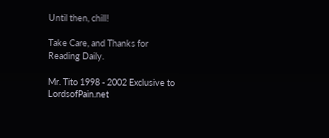Until then, chill!

Take Care, and Thanks for Reading Daily.

Mr. Tito 1998 - 2002 Exclusive to LordsofPain.net